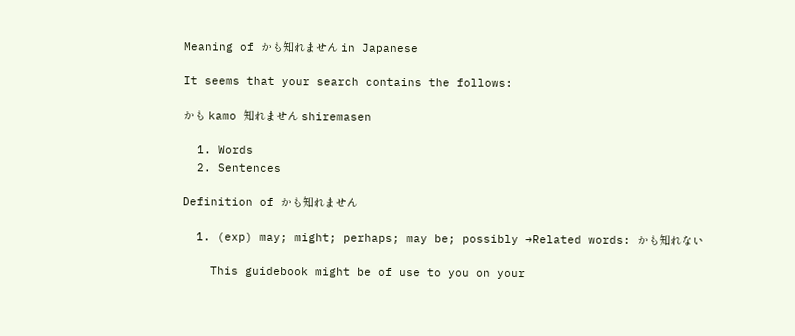Meaning of かも知れません in Japanese

It seems that your search contains the follows:

かも kamo 知れません shiremasen

  1. Words
  2. Sentences

Definition of かも知れません

  1. (exp) may; might; perhaps; may be; possibly →Related words: かも知れない

    This guidebook might be of use to you on your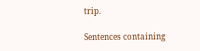trip.

Sentences containing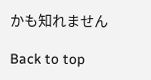かも知れません

Back to top